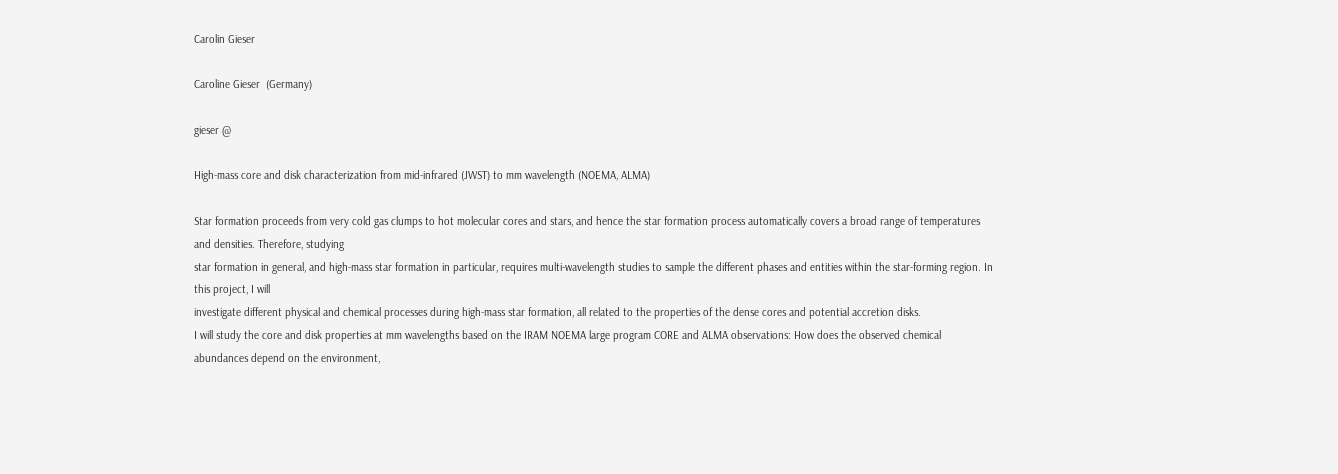Carolin Gieser

Caroline Gieser  (Germany)

gieser @

High-mass core and disk characterization from mid-infrared (JWST) to mm wavelength (NOEMA, ALMA)

Star formation proceeds from very cold gas clumps to hot molecular cores and stars, and hence the star formation process automatically covers a broad range of temperatures and densities. Therefore, studying
star formation in general, and high-mass star formation in particular, requires multi-wavelength studies to sample the different phases and entities within the star-forming region. In this project, I will
investigate different physical and chemical processes during high-mass star formation, all related to the properties of the dense cores and potential accretion disks.
I will study the core and disk properties at mm wavelengths based on the IRAM NOEMA large program CORE and ALMA observations: How does the observed chemical abundances depend on the environment,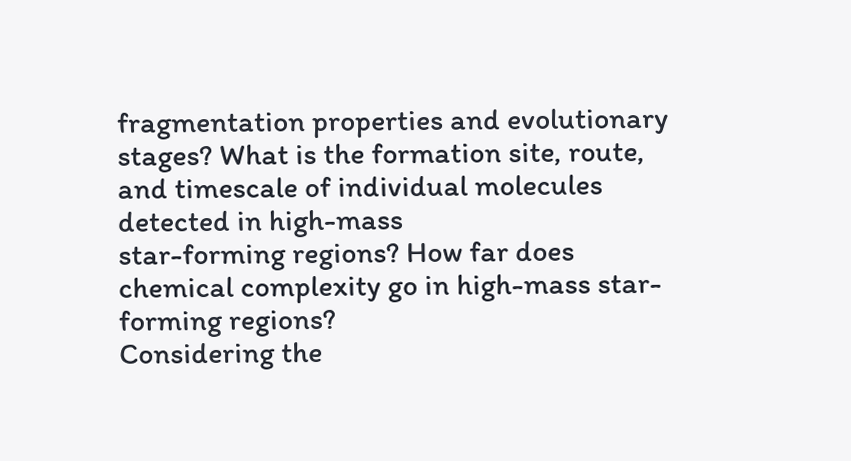fragmentation properties and evolutionary stages? What is the formation site, route, and timescale of individual molecules detected in high-mass
star-forming regions? How far does chemical complexity go in high-mass star-forming regions?
Considering the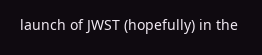launch of JWST (hopefully) in the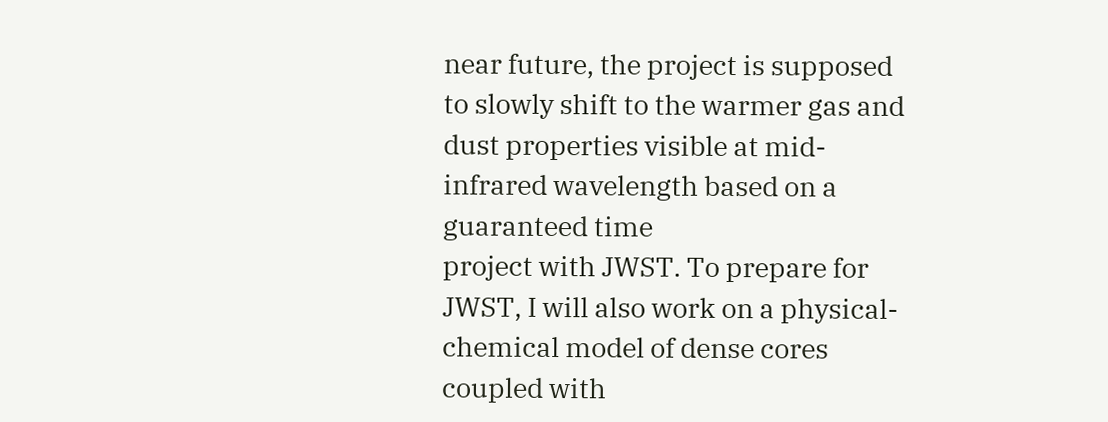near future, the project is supposed to slowly shift to the warmer gas and dust properties visible at mid-infrared wavelength based on a guaranteed time
project with JWST. To prepare for JWST, I will also work on a physical-chemical model of dense cores coupled with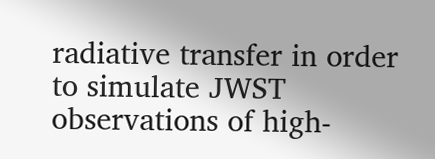radiative transfer in order to simulate JWST observations of high-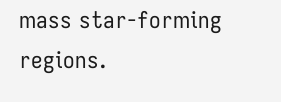mass star-forming regions.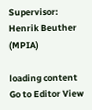Supervisor:  Henrik Beuther (MPIA)

loading content
Go to Editor View